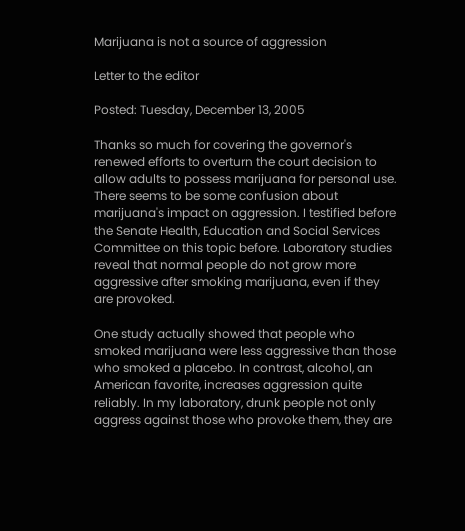Marijuana is not a source of aggression

Letter to the editor

Posted: Tuesday, December 13, 2005

Thanks so much for covering the governor's renewed efforts to overturn the court decision to allow adults to possess marijuana for personal use. There seems to be some confusion about marijuana's impact on aggression. I testified before the Senate Health, Education and Social Services Committee on this topic before. Laboratory studies reveal that normal people do not grow more aggressive after smoking marijuana, even if they are provoked.

One study actually showed that people who smoked marijuana were less aggressive than those who smoked a placebo. In contrast, alcohol, an American favorite, increases aggression quite reliably. In my laboratory, drunk people not only aggress against those who provoke them, they are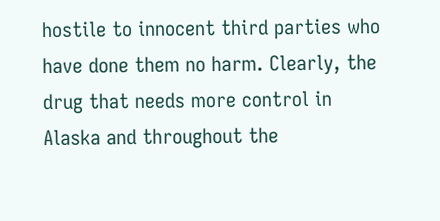hostile to innocent third parties who have done them no harm. Clearly, the drug that needs more control in Alaska and throughout the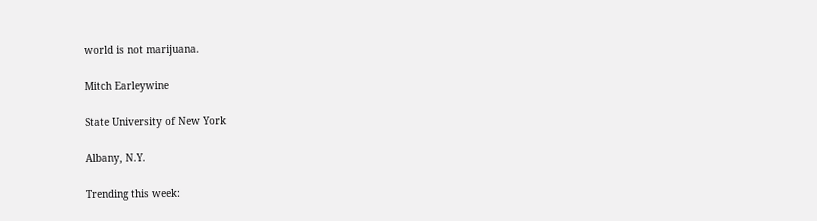world is not marijuana.

Mitch Earleywine

State University of New York

Albany, N.Y.

Trending this week: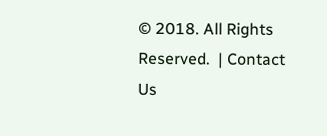© 2018. All Rights Reserved.  | Contact Us